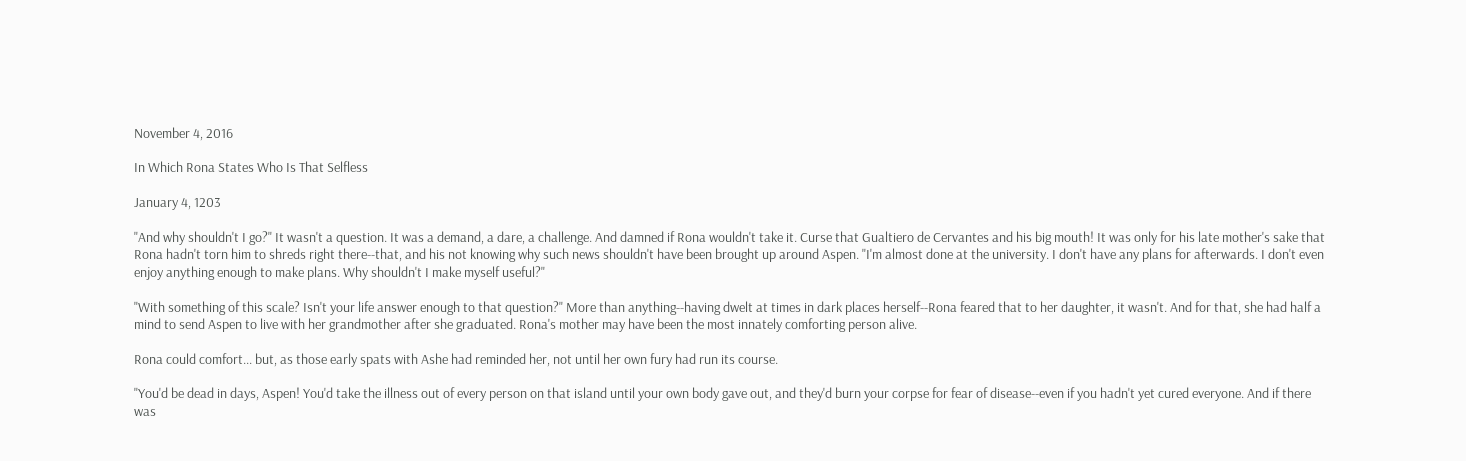November 4, 2016

In Which Rona States Who Is That Selfless

January 4, 1203

"And why shouldn't I go?" It wasn't a question. It was a demand, a dare, a challenge. And damned if Rona wouldn't take it. Curse that Gualtiero de Cervantes and his big mouth! It was only for his late mother's sake that Rona hadn't torn him to shreds right there--that, and his not knowing why such news shouldn't have been brought up around Aspen. "I'm almost done at the university. I don't have any plans for afterwards. I don't even enjoy anything enough to make plans. Why shouldn't I make myself useful?"

"With something of this scale? Isn't your life answer enough to that question?" More than anything--having dwelt at times in dark places herself--Rona feared that to her daughter, it wasn't. And for that, she had half a mind to send Aspen to live with her grandmother after she graduated. Rona's mother may have been the most innately comforting person alive.

Rona could comfort... but, as those early spats with Ashe had reminded her, not until her own fury had run its course.

"You'd be dead in days, Aspen! You'd take the illness out of every person on that island until your own body gave out, and they'd burn your corpse for fear of disease--even if you hadn't yet cured everyone. And if there was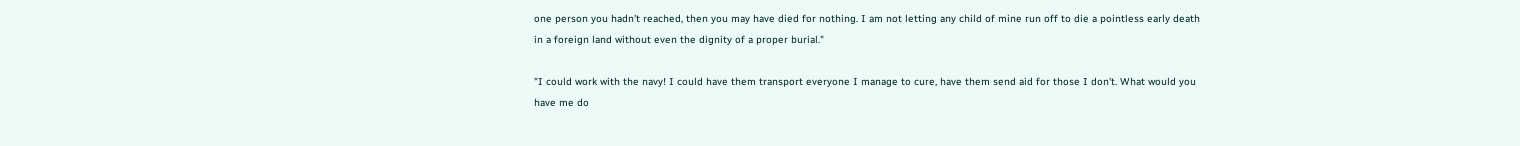one person you hadn't reached, then you may have died for nothing. I am not letting any child of mine run off to die a pointless early death in a foreign land without even the dignity of a proper burial."

"I could work with the navy! I could have them transport everyone I manage to cure, have them send aid for those I don't. What would you have me do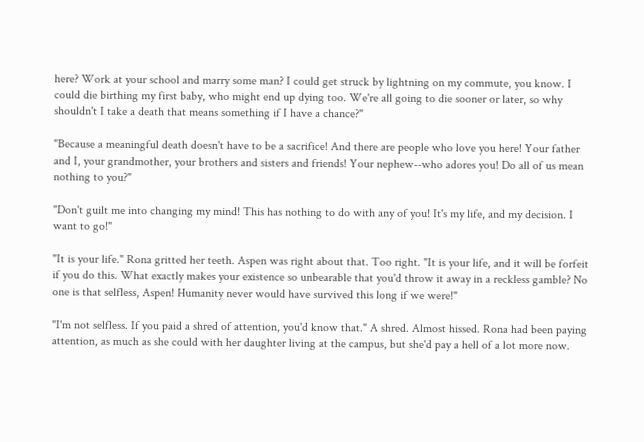here? Work at your school and marry some man? I could get struck by lightning on my commute, you know. I could die birthing my first baby, who might end up dying too. We're all going to die sooner or later, so why shouldn't I take a death that means something if I have a chance?"

"Because a meaningful death doesn't have to be a sacrifice! And there are people who love you here! Your father and I, your grandmother, your brothers and sisters and friends! Your nephew--who adores you! Do all of us mean nothing to you?"

"Don't guilt me into changing my mind! This has nothing to do with any of you! It's my life, and my decision. I want to go!"

"It is your life." Rona gritted her teeth. Aspen was right about that. Too right. "It is your life, and it will be forfeit if you do this. What exactly makes your existence so unbearable that you'd throw it away in a reckless gamble? No one is that selfless, Aspen! Humanity never would have survived this long if we were!"

"I'm not selfless. If you paid a shred of attention, you'd know that." A shred. Almost hissed. Rona had been paying attention, as much as she could with her daughter living at the campus, but she'd pay a hell of a lot more now.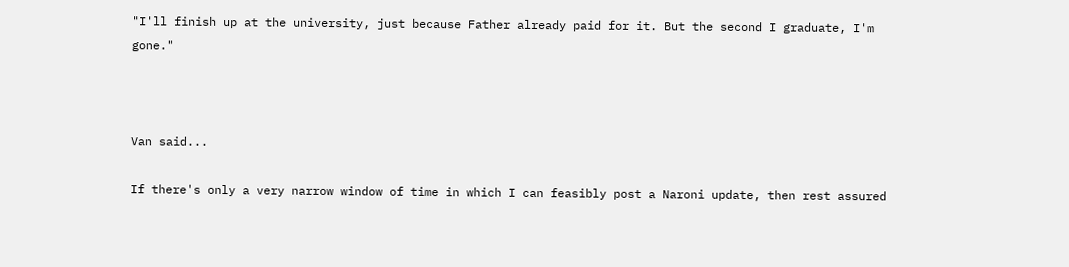"I'll finish up at the university, just because Father already paid for it. But the second I graduate, I'm gone."



Van said...

If there's only a very narrow window of time in which I can feasibly post a Naroni update, then rest assured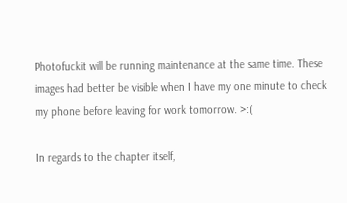Photofuckit will be running maintenance at the same time. These images had better be visible when I have my one minute to check my phone before leaving for work tomorrow. >:(

In regards to the chapter itself,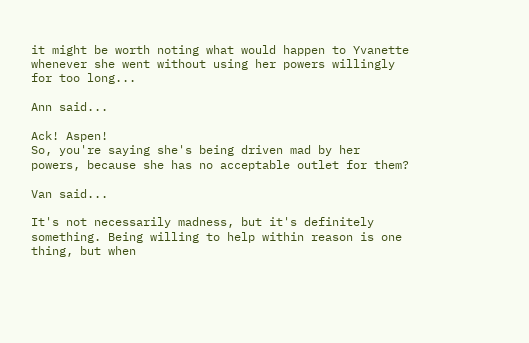it might be worth noting what would happen to Yvanette whenever she went without using her powers willingly for too long...

Ann said...

Ack! Aspen!
So, you're saying she's being driven mad by her powers, because she has no acceptable outlet for them?

Van said...

It's not necessarily madness, but it's definitely something. Being willing to help within reason is one thing, but when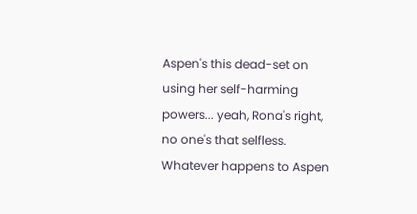Aspen's this dead-set on using her self-harming powers... yeah, Rona's right, no one's that selfless. Whatever happens to Aspen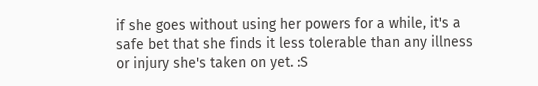if she goes without using her powers for a while, it's a safe bet that she finds it less tolerable than any illness or injury she's taken on yet. :S